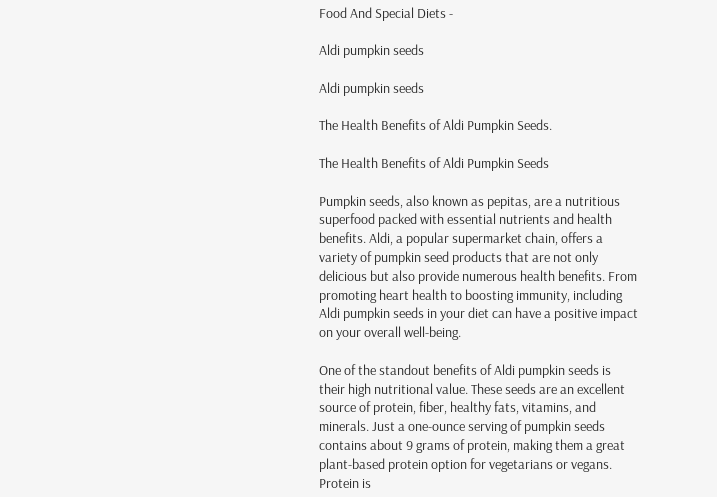Food And Special Diets -

Aldi pumpkin seeds

Aldi pumpkin seeds

The Health Benefits of Aldi Pumpkin Seeds.

The Health Benefits of Aldi Pumpkin Seeds

Pumpkin seeds, also known as pepitas, are a nutritious superfood packed with essential nutrients and health benefits. Aldi, a popular supermarket chain, offers a variety of pumpkin seed products that are not only delicious but also provide numerous health benefits. From promoting heart health to boosting immunity, including Aldi pumpkin seeds in your diet can have a positive impact on your overall well-being.

One of the standout benefits of Aldi pumpkin seeds is their high nutritional value. These seeds are an excellent source of protein, fiber, healthy fats, vitamins, and minerals. Just a one-ounce serving of pumpkin seeds contains about 9 grams of protein, making them a great plant-based protein option for vegetarians or vegans. Protein is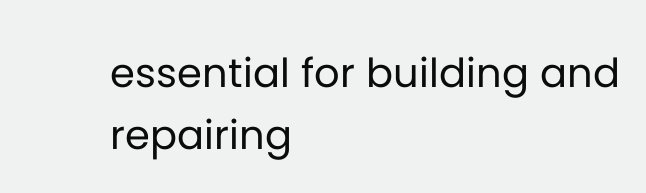essential for building and repairing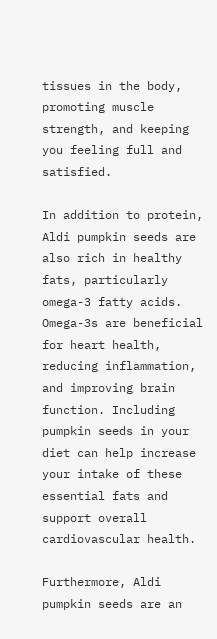tissues in the body, promoting muscle strength, and keeping you feeling full and satisfied.

In addition to protein, Aldi pumpkin seeds are also rich in healthy fats, particularly omega-3 fatty acids. Omega-3s are beneficial for heart health, reducing inflammation, and improving brain function. Including pumpkin seeds in your diet can help increase your intake of these essential fats and support overall cardiovascular health.

Furthermore, Aldi pumpkin seeds are an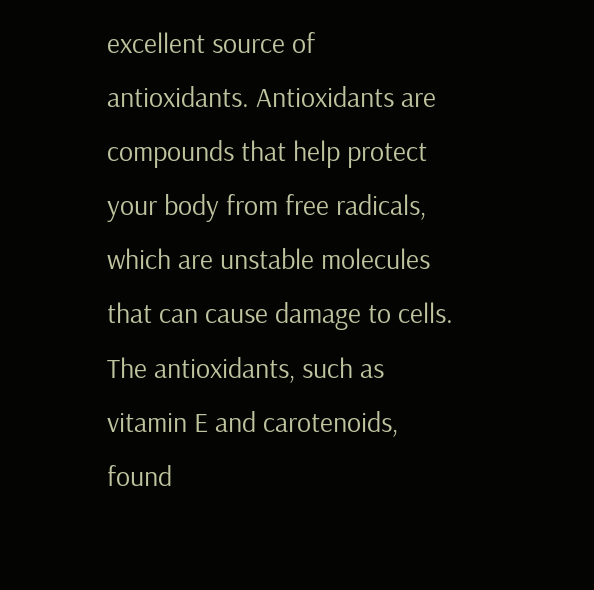excellent source of antioxidants. Antioxidants are compounds that help protect your body from free radicals, which are unstable molecules that can cause damage to cells. The antioxidants, such as vitamin E and carotenoids, found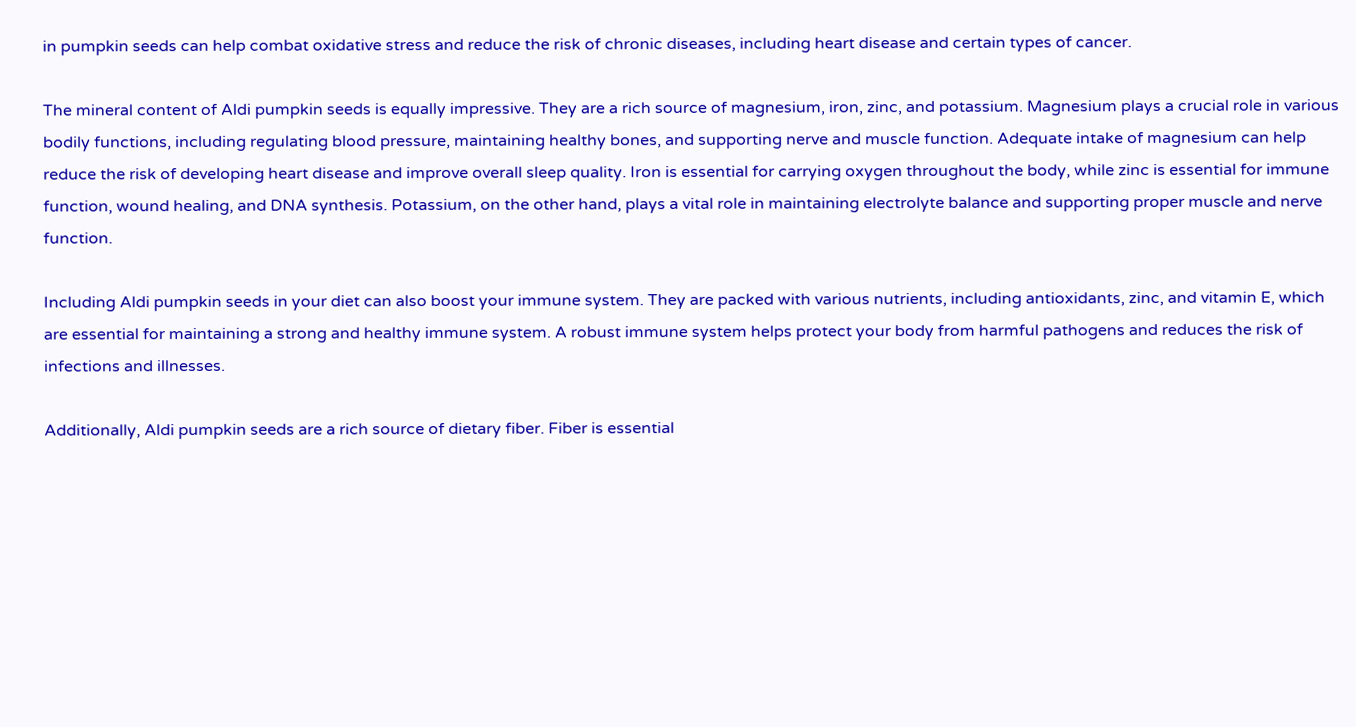in pumpkin seeds can help combat oxidative stress and reduce the risk of chronic diseases, including heart disease and certain types of cancer.

The mineral content of Aldi pumpkin seeds is equally impressive. They are a rich source of magnesium, iron, zinc, and potassium. Magnesium plays a crucial role in various bodily functions, including regulating blood pressure, maintaining healthy bones, and supporting nerve and muscle function. Adequate intake of magnesium can help reduce the risk of developing heart disease and improve overall sleep quality. Iron is essential for carrying oxygen throughout the body, while zinc is essential for immune function, wound healing, and DNA synthesis. Potassium, on the other hand, plays a vital role in maintaining electrolyte balance and supporting proper muscle and nerve function.

Including Aldi pumpkin seeds in your diet can also boost your immune system. They are packed with various nutrients, including antioxidants, zinc, and vitamin E, which are essential for maintaining a strong and healthy immune system. A robust immune system helps protect your body from harmful pathogens and reduces the risk of infections and illnesses.

Additionally, Aldi pumpkin seeds are a rich source of dietary fiber. Fiber is essential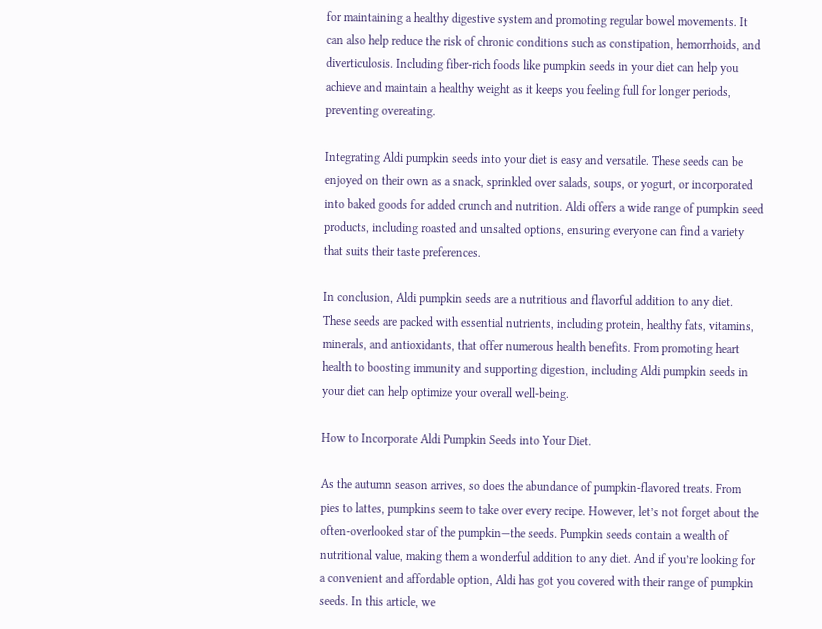for maintaining a healthy digestive system and promoting regular bowel movements. It can also help reduce the risk of chronic conditions such as constipation, hemorrhoids, and diverticulosis. Including fiber-rich foods like pumpkin seeds in your diet can help you achieve and maintain a healthy weight as it keeps you feeling full for longer periods, preventing overeating.

Integrating Aldi pumpkin seeds into your diet is easy and versatile. These seeds can be enjoyed on their own as a snack, sprinkled over salads, soups, or yogurt, or incorporated into baked goods for added crunch and nutrition. Aldi offers a wide range of pumpkin seed products, including roasted and unsalted options, ensuring everyone can find a variety that suits their taste preferences.

In conclusion, Aldi pumpkin seeds are a nutritious and flavorful addition to any diet. These seeds are packed with essential nutrients, including protein, healthy fats, vitamins, minerals, and antioxidants, that offer numerous health benefits. From promoting heart health to boosting immunity and supporting digestion, including Aldi pumpkin seeds in your diet can help optimize your overall well-being.

How to Incorporate Aldi Pumpkin Seeds into Your Diet.

As the autumn season arrives, so does the abundance of pumpkin-flavored treats. From pies to lattes, pumpkins seem to take over every recipe. However, let’s not forget about the often-overlooked star of the pumpkin—the seeds. Pumpkin seeds contain a wealth of nutritional value, making them a wonderful addition to any diet. And if you’re looking for a convenient and affordable option, Aldi has got you covered with their range of pumpkin seeds. In this article, we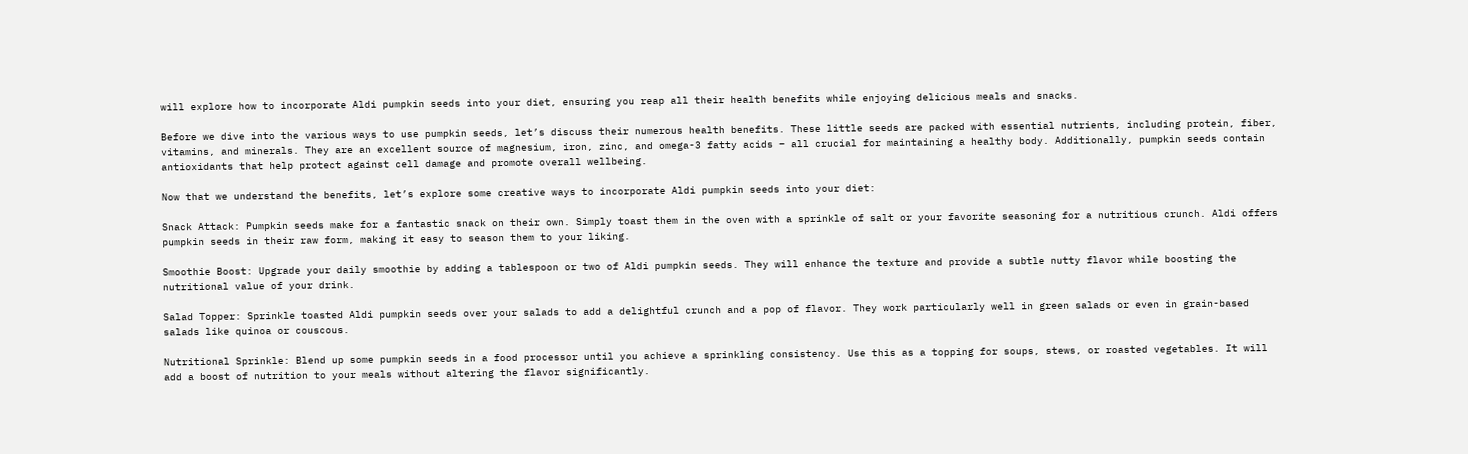will explore how to incorporate Aldi pumpkin seeds into your diet, ensuring you reap all their health benefits while enjoying delicious meals and snacks.

Before we dive into the various ways to use pumpkin seeds, let’s discuss their numerous health benefits. These little seeds are packed with essential nutrients, including protein, fiber, vitamins, and minerals. They are an excellent source of magnesium, iron, zinc, and omega-3 fatty acids – all crucial for maintaining a healthy body. Additionally, pumpkin seeds contain antioxidants that help protect against cell damage and promote overall wellbeing.

Now that we understand the benefits, let’s explore some creative ways to incorporate Aldi pumpkin seeds into your diet:

Snack Attack: Pumpkin seeds make for a fantastic snack on their own. Simply toast them in the oven with a sprinkle of salt or your favorite seasoning for a nutritious crunch. Aldi offers pumpkin seeds in their raw form, making it easy to season them to your liking.

Smoothie Boost: Upgrade your daily smoothie by adding a tablespoon or two of Aldi pumpkin seeds. They will enhance the texture and provide a subtle nutty flavor while boosting the nutritional value of your drink.

Salad Topper: Sprinkle toasted Aldi pumpkin seeds over your salads to add a delightful crunch and a pop of flavor. They work particularly well in green salads or even in grain-based salads like quinoa or couscous.

Nutritional Sprinkle: Blend up some pumpkin seeds in a food processor until you achieve a sprinkling consistency. Use this as a topping for soups, stews, or roasted vegetables. It will add a boost of nutrition to your meals without altering the flavor significantly.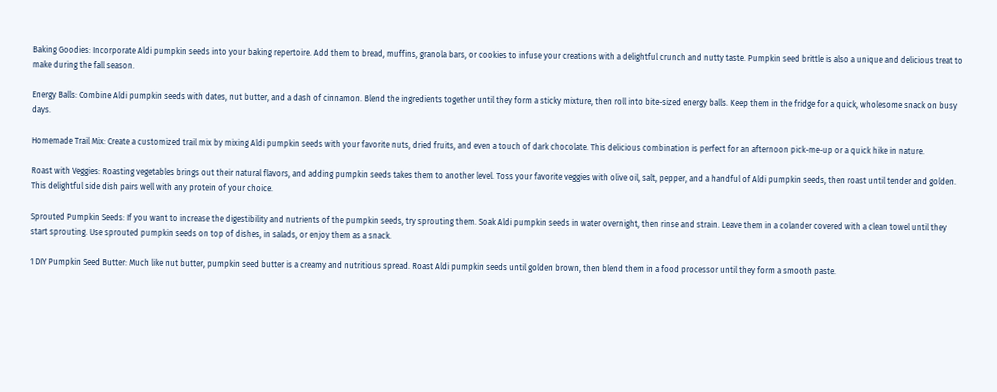Baking Goodies: Incorporate Aldi pumpkin seeds into your baking repertoire. Add them to bread, muffins, granola bars, or cookies to infuse your creations with a delightful crunch and nutty taste. Pumpkin seed brittle is also a unique and delicious treat to make during the fall season.

Energy Balls: Combine Aldi pumpkin seeds with dates, nut butter, and a dash of cinnamon. Blend the ingredients together until they form a sticky mixture, then roll into bite-sized energy balls. Keep them in the fridge for a quick, wholesome snack on busy days.

Homemade Trail Mix: Create a customized trail mix by mixing Aldi pumpkin seeds with your favorite nuts, dried fruits, and even a touch of dark chocolate. This delicious combination is perfect for an afternoon pick-me-up or a quick hike in nature.

Roast with Veggies: Roasting vegetables brings out their natural flavors, and adding pumpkin seeds takes them to another level. Toss your favorite veggies with olive oil, salt, pepper, and a handful of Aldi pumpkin seeds, then roast until tender and golden. This delightful side dish pairs well with any protein of your choice.

Sprouted Pumpkin Seeds: If you want to increase the digestibility and nutrients of the pumpkin seeds, try sprouting them. Soak Aldi pumpkin seeds in water overnight, then rinse and strain. Leave them in a colander covered with a clean towel until they start sprouting. Use sprouted pumpkin seeds on top of dishes, in salads, or enjoy them as a snack.

1 DIY Pumpkin Seed Butter: Much like nut butter, pumpkin seed butter is a creamy and nutritious spread. Roast Aldi pumpkin seeds until golden brown, then blend them in a food processor until they form a smooth paste.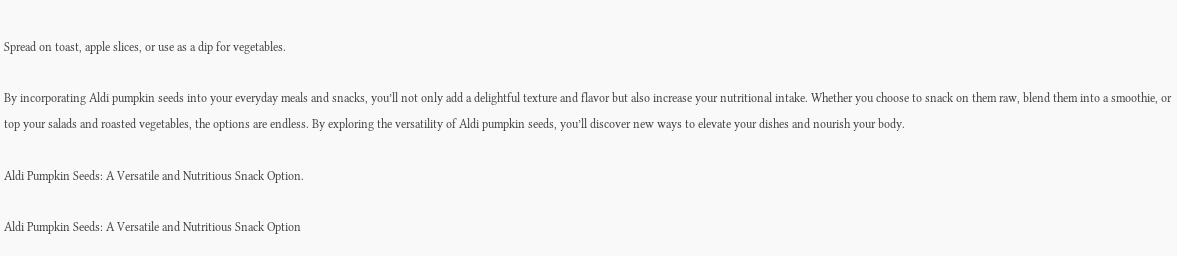Spread on toast, apple slices, or use as a dip for vegetables.

By incorporating Aldi pumpkin seeds into your everyday meals and snacks, you’ll not only add a delightful texture and flavor but also increase your nutritional intake. Whether you choose to snack on them raw, blend them into a smoothie, or top your salads and roasted vegetables, the options are endless. By exploring the versatility of Aldi pumpkin seeds, you’ll discover new ways to elevate your dishes and nourish your body.

Aldi Pumpkin Seeds: A Versatile and Nutritious Snack Option.

Aldi Pumpkin Seeds: A Versatile and Nutritious Snack Option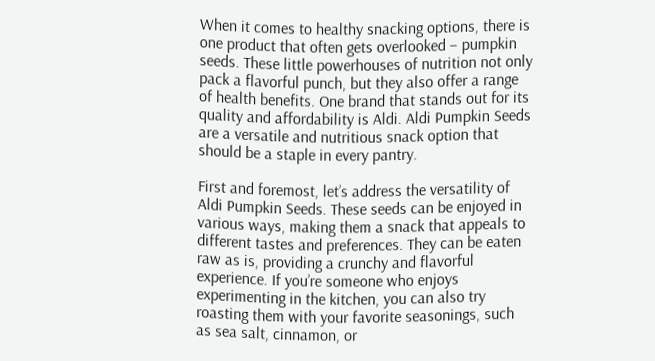When it comes to healthy snacking options, there is one product that often gets overlooked – pumpkin seeds. These little powerhouses of nutrition not only pack a flavorful punch, but they also offer a range of health benefits. One brand that stands out for its quality and affordability is Aldi. Aldi Pumpkin Seeds are a versatile and nutritious snack option that should be a staple in every pantry.

First and foremost, let’s address the versatility of Aldi Pumpkin Seeds. These seeds can be enjoyed in various ways, making them a snack that appeals to different tastes and preferences. They can be eaten raw as is, providing a crunchy and flavorful experience. If you’re someone who enjoys experimenting in the kitchen, you can also try roasting them with your favorite seasonings, such as sea salt, cinnamon, or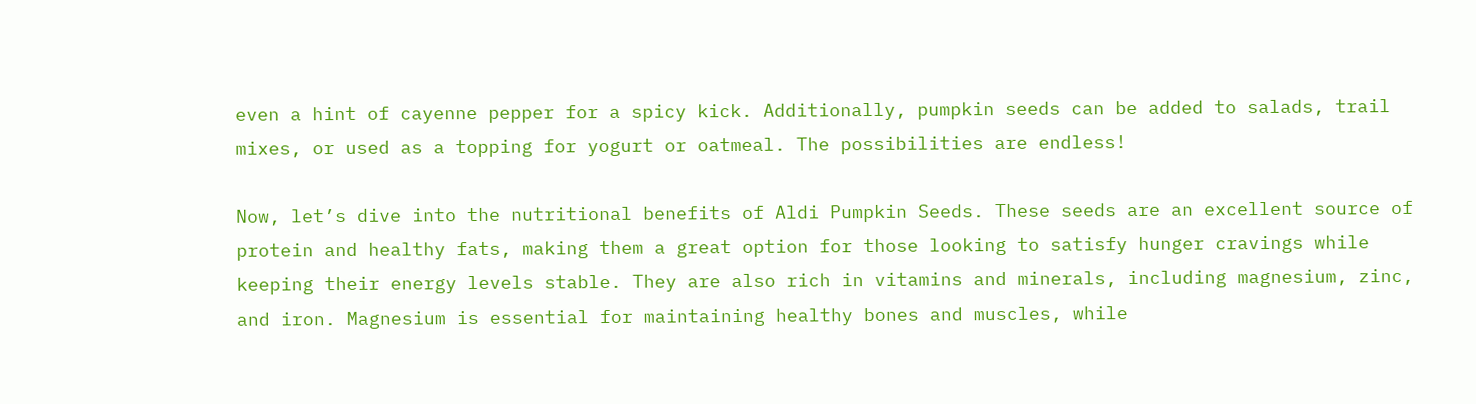even a hint of cayenne pepper for a spicy kick. Additionally, pumpkin seeds can be added to salads, trail mixes, or used as a topping for yogurt or oatmeal. The possibilities are endless!

Now, let’s dive into the nutritional benefits of Aldi Pumpkin Seeds. These seeds are an excellent source of protein and healthy fats, making them a great option for those looking to satisfy hunger cravings while keeping their energy levels stable. They are also rich in vitamins and minerals, including magnesium, zinc, and iron. Magnesium is essential for maintaining healthy bones and muscles, while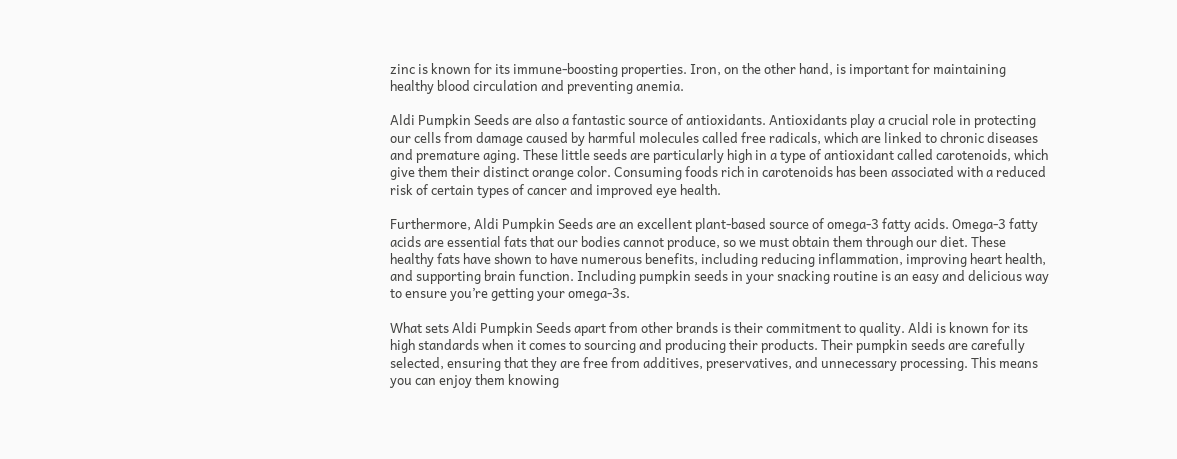zinc is known for its immune-boosting properties. Iron, on the other hand, is important for maintaining healthy blood circulation and preventing anemia.

Aldi Pumpkin Seeds are also a fantastic source of antioxidants. Antioxidants play a crucial role in protecting our cells from damage caused by harmful molecules called free radicals, which are linked to chronic diseases and premature aging. These little seeds are particularly high in a type of antioxidant called carotenoids, which give them their distinct orange color. Consuming foods rich in carotenoids has been associated with a reduced risk of certain types of cancer and improved eye health.

Furthermore, Aldi Pumpkin Seeds are an excellent plant-based source of omega-3 fatty acids. Omega-3 fatty acids are essential fats that our bodies cannot produce, so we must obtain them through our diet. These healthy fats have shown to have numerous benefits, including reducing inflammation, improving heart health, and supporting brain function. Including pumpkin seeds in your snacking routine is an easy and delicious way to ensure you’re getting your omega-3s.

What sets Aldi Pumpkin Seeds apart from other brands is their commitment to quality. Aldi is known for its high standards when it comes to sourcing and producing their products. Their pumpkin seeds are carefully selected, ensuring that they are free from additives, preservatives, and unnecessary processing. This means you can enjoy them knowing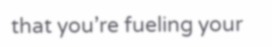that you’re fueling your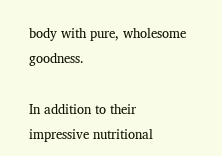body with pure, wholesome goodness.

In addition to their impressive nutritional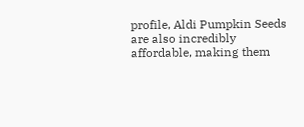profile, Aldi Pumpkin Seeds are also incredibly affordable, making them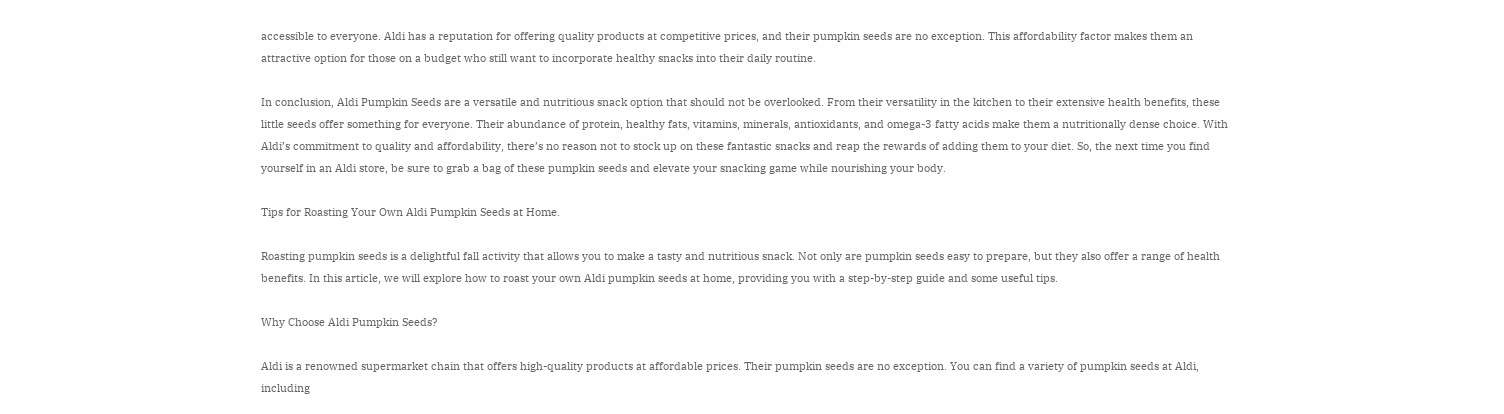accessible to everyone. Aldi has a reputation for offering quality products at competitive prices, and their pumpkin seeds are no exception. This affordability factor makes them an attractive option for those on a budget who still want to incorporate healthy snacks into their daily routine.

In conclusion, Aldi Pumpkin Seeds are a versatile and nutritious snack option that should not be overlooked. From their versatility in the kitchen to their extensive health benefits, these little seeds offer something for everyone. Their abundance of protein, healthy fats, vitamins, minerals, antioxidants, and omega-3 fatty acids make them a nutritionally dense choice. With Aldi’s commitment to quality and affordability, there’s no reason not to stock up on these fantastic snacks and reap the rewards of adding them to your diet. So, the next time you find yourself in an Aldi store, be sure to grab a bag of these pumpkin seeds and elevate your snacking game while nourishing your body.

Tips for Roasting Your Own Aldi Pumpkin Seeds at Home.

Roasting pumpkin seeds is a delightful fall activity that allows you to make a tasty and nutritious snack. Not only are pumpkin seeds easy to prepare, but they also offer a range of health benefits. In this article, we will explore how to roast your own Aldi pumpkin seeds at home, providing you with a step-by-step guide and some useful tips.

Why Choose Aldi Pumpkin Seeds?

Aldi is a renowned supermarket chain that offers high-quality products at affordable prices. Their pumpkin seeds are no exception. You can find a variety of pumpkin seeds at Aldi, including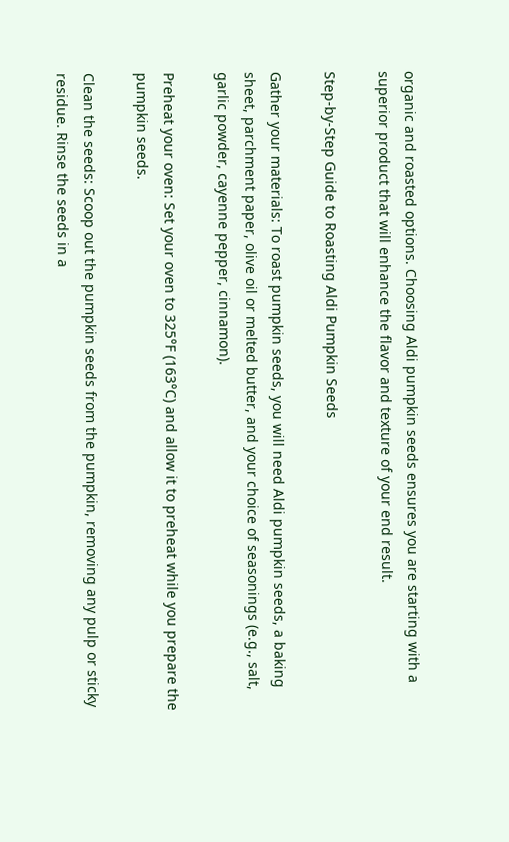organic and roasted options. Choosing Aldi pumpkin seeds ensures you are starting with a superior product that will enhance the flavor and texture of your end result.

Step-by-Step Guide to Roasting Aldi Pumpkin Seeds

Gather your materials: To roast pumpkin seeds, you will need Aldi pumpkin seeds, a baking sheet, parchment paper, olive oil or melted butter, and your choice of seasonings (e.g., salt, garlic powder, cayenne pepper, cinnamon).

Preheat your oven: Set your oven to 325°F (163°C) and allow it to preheat while you prepare the pumpkin seeds.

Clean the seeds: Scoop out the pumpkin seeds from the pumpkin, removing any pulp or sticky residue. Rinse the seeds in a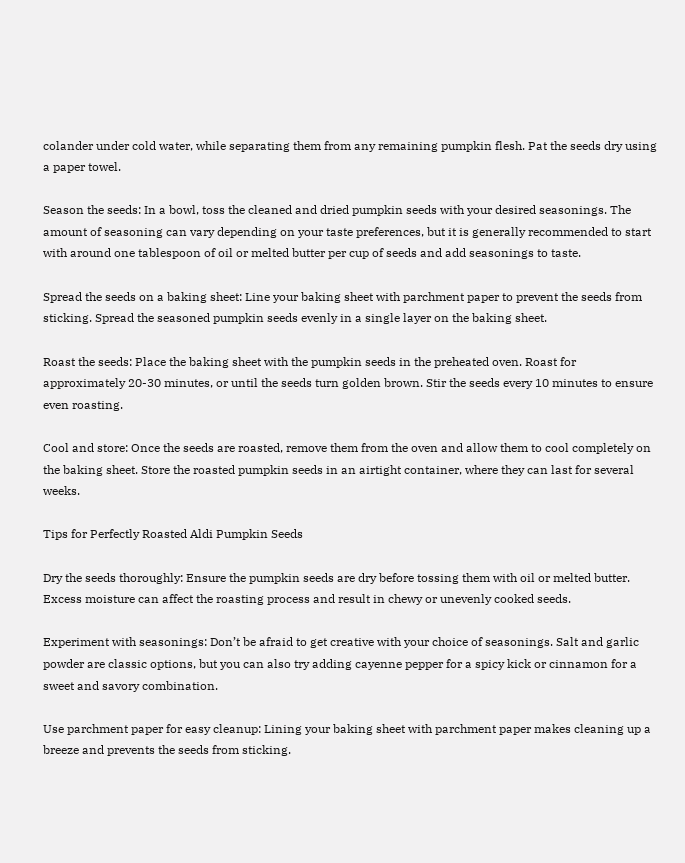colander under cold water, while separating them from any remaining pumpkin flesh. Pat the seeds dry using a paper towel.

Season the seeds: In a bowl, toss the cleaned and dried pumpkin seeds with your desired seasonings. The amount of seasoning can vary depending on your taste preferences, but it is generally recommended to start with around one tablespoon of oil or melted butter per cup of seeds and add seasonings to taste.

Spread the seeds on a baking sheet: Line your baking sheet with parchment paper to prevent the seeds from sticking. Spread the seasoned pumpkin seeds evenly in a single layer on the baking sheet.

Roast the seeds: Place the baking sheet with the pumpkin seeds in the preheated oven. Roast for approximately 20-30 minutes, or until the seeds turn golden brown. Stir the seeds every 10 minutes to ensure even roasting.

Cool and store: Once the seeds are roasted, remove them from the oven and allow them to cool completely on the baking sheet. Store the roasted pumpkin seeds in an airtight container, where they can last for several weeks.

Tips for Perfectly Roasted Aldi Pumpkin Seeds

Dry the seeds thoroughly: Ensure the pumpkin seeds are dry before tossing them with oil or melted butter. Excess moisture can affect the roasting process and result in chewy or unevenly cooked seeds.

Experiment with seasonings: Don’t be afraid to get creative with your choice of seasonings. Salt and garlic powder are classic options, but you can also try adding cayenne pepper for a spicy kick or cinnamon for a sweet and savory combination.

Use parchment paper for easy cleanup: Lining your baking sheet with parchment paper makes cleaning up a breeze and prevents the seeds from sticking.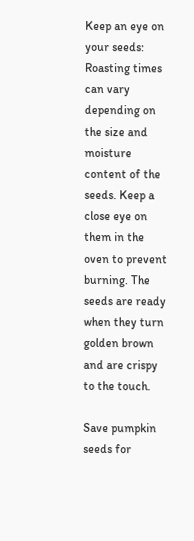Keep an eye on your seeds: Roasting times can vary depending on the size and moisture content of the seeds. Keep a close eye on them in the oven to prevent burning. The seeds are ready when they turn golden brown and are crispy to the touch.

Save pumpkin seeds for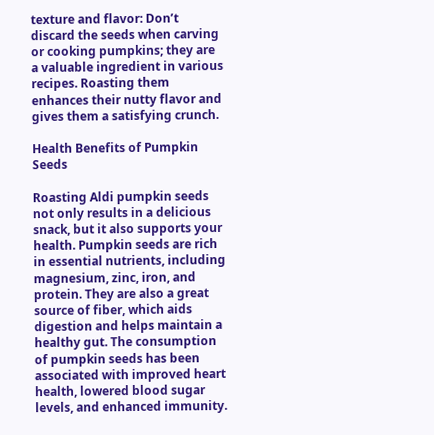texture and flavor: Don’t discard the seeds when carving or cooking pumpkins; they are a valuable ingredient in various recipes. Roasting them enhances their nutty flavor and gives them a satisfying crunch.

Health Benefits of Pumpkin Seeds

Roasting Aldi pumpkin seeds not only results in a delicious snack, but it also supports your health. Pumpkin seeds are rich in essential nutrients, including magnesium, zinc, iron, and protein. They are also a great source of fiber, which aids digestion and helps maintain a healthy gut. The consumption of pumpkin seeds has been associated with improved heart health, lowered blood sugar levels, and enhanced immunity.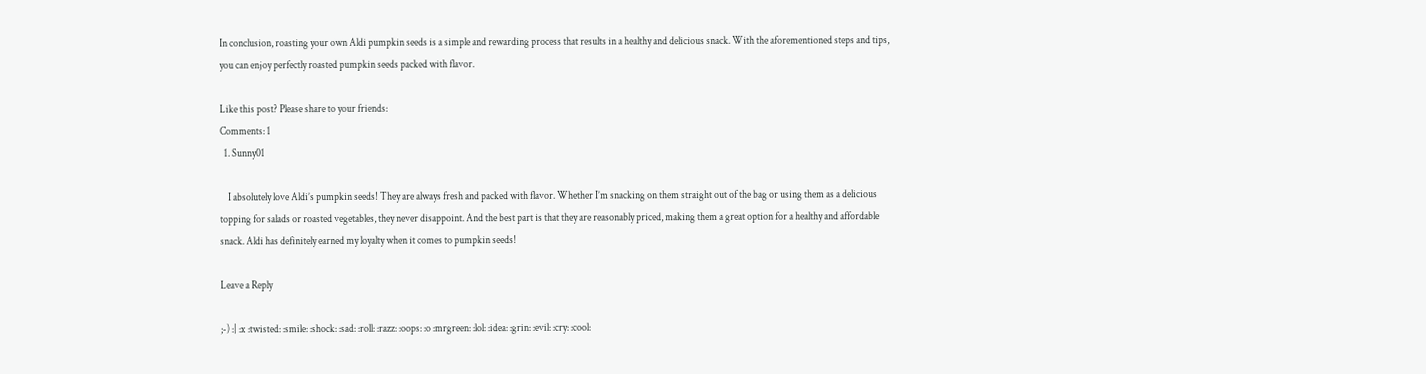In conclusion, roasting your own Aldi pumpkin seeds is a simple and rewarding process that results in a healthy and delicious snack. With the aforementioned steps and tips, you can enjoy perfectly roasted pumpkin seeds packed with flavor.

Like this post? Please share to your friends:
Comments: 1
  1. Sunny01

    I absolutely love Aldi’s pumpkin seeds! They are always fresh and packed with flavor. Whether I’m snacking on them straight out of the bag or using them as a delicious topping for salads or roasted vegetables, they never disappoint. And the best part is that they are reasonably priced, making them a great option for a healthy and affordable snack. Aldi has definitely earned my loyalty when it comes to pumpkin seeds!

Leave a Reply

;-) :| :x :twisted: :smile: :shock: :sad: :roll: :razz: :oops: :o :mrgreen: :lol: :idea: :grin: :evil: :cry: :cool: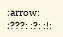:arrow: :???: :?: :!: